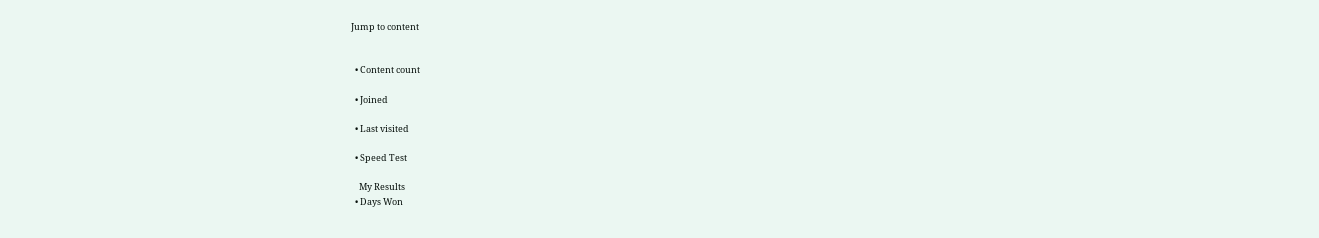Jump to content


  • Content count

  • Joined

  • Last visited

  • Speed Test

    My Results
  • Days Won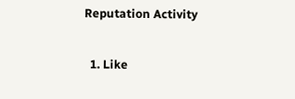Reputation Activity

  1. Like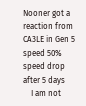Nooner got a reaction from CA3LE in Gen 5 speed 50% speed drop after 5 days
    I am not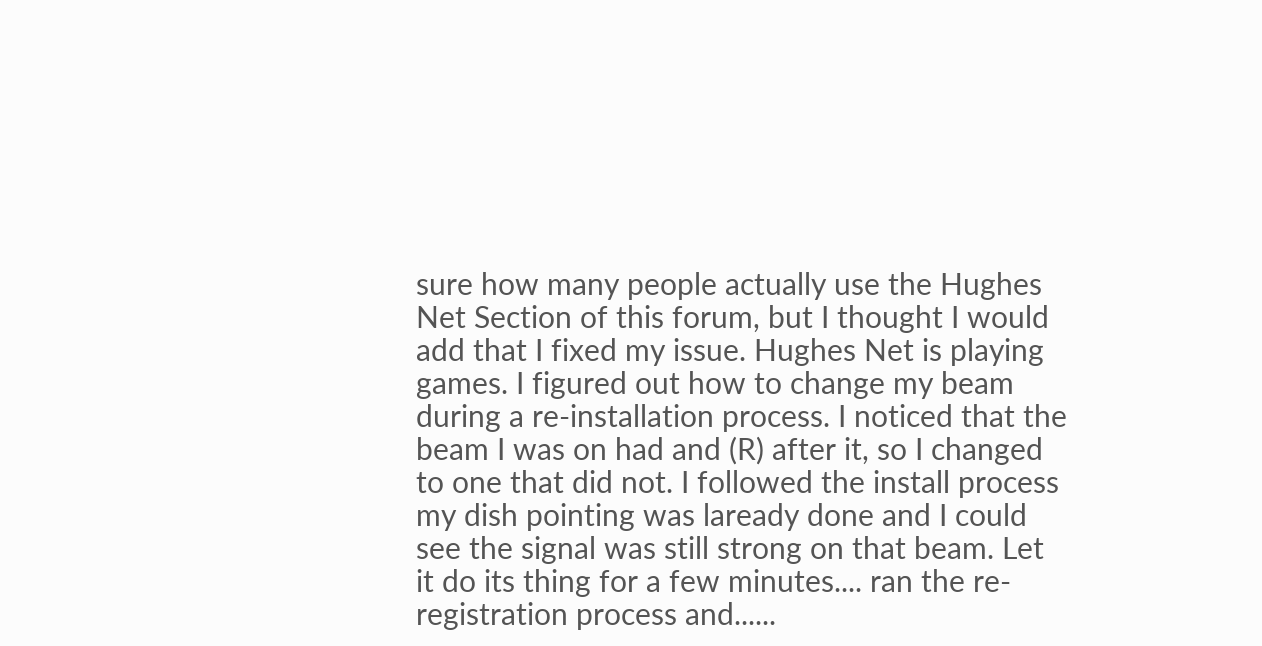sure how many people actually use the Hughes Net Section of this forum, but I thought I would add that I fixed my issue. Hughes Net is playing games. I figured out how to change my beam during a re-installation process. I noticed that the beam I was on had and (R) after it, so I changed to one that did not. I followed the install process my dish pointing was laready done and I could see the signal was still strong on that beam. Let it do its thing for a few minutes.... ran the re-registration process and......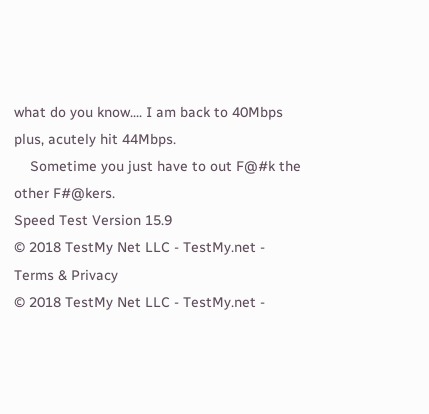what do you know.... I am back to 40Mbps plus, acutely hit 44Mbps.
    Sometime you just have to out F@#k the other F#@kers.
Speed Test Version 15.9
© 2018 TestMy Net LLC - TestMy.net - Terms & Privacy
© 2018 TestMy Net LLC - TestMy.net -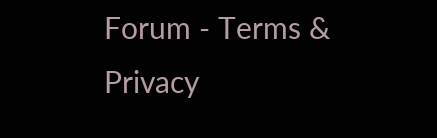Forum - Terms & Privacy